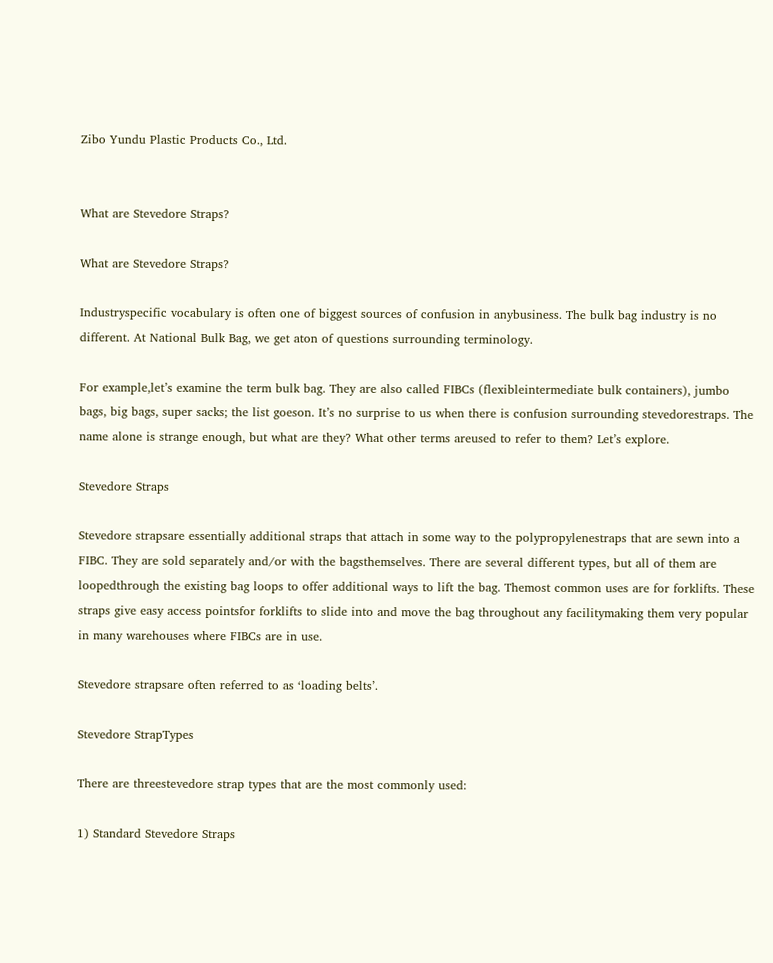Zibo Yundu Plastic Products Co., Ltd.


What are Stevedore Straps?

What are Stevedore Straps?

Industryspecific vocabulary is often one of biggest sources of confusion in anybusiness. The bulk bag industry is no different. At National Bulk Bag, we get aton of questions surrounding terminology.

For example,let’s examine the term bulk bag. They are also called FIBCs (flexibleintermediate bulk containers), jumbo bags, big bags, super sacks; the list goeson. It’s no surprise to us when there is confusion surrounding stevedorestraps. The name alone is strange enough, but what are they? What other terms areused to refer to them? Let’s explore.

Stevedore Straps

Stevedore strapsare essentially additional straps that attach in some way to the polypropylenestraps that are sewn into a FIBC. They are sold separately and/or with the bagsthemselves. There are several different types, but all of them are loopedthrough the existing bag loops to offer additional ways to lift the bag. Themost common uses are for forklifts. These straps give easy access pointsfor forklifts to slide into and move the bag throughout any facilitymaking them very popular in many warehouses where FIBCs are in use.

Stevedore strapsare often referred to as ‘loading belts’.

Stevedore StrapTypes

There are threestevedore strap types that are the most commonly used:

1) Standard Stevedore Straps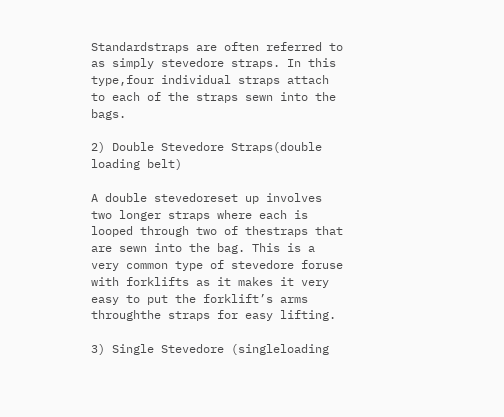Standardstraps are often referred to as simply stevedore straps. In this type,four individual straps attach to each of the straps sewn into the bags.

2) Double Stevedore Straps(double loading belt)

A double stevedoreset up involves two longer straps where each is looped through two of thestraps that are sewn into the bag. This is a very common type of stevedore foruse with forklifts as it makes it very easy to put the forklift’s arms throughthe straps for easy lifting.

3) Single Stevedore (singleloading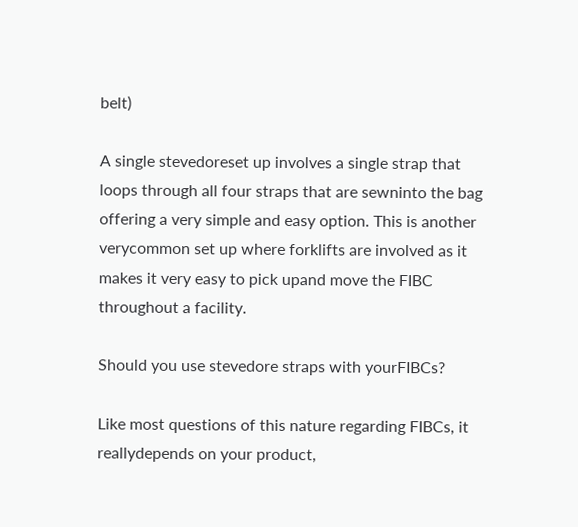belt)

A single stevedoreset up involves a single strap that loops through all four straps that are sewninto the bag offering a very simple and easy option. This is another verycommon set up where forklifts are involved as it makes it very easy to pick upand move the FIBC throughout a facility.

Should you use stevedore straps with yourFIBCs?

Like most questions of this nature regarding FIBCs, it reallydepends on your product,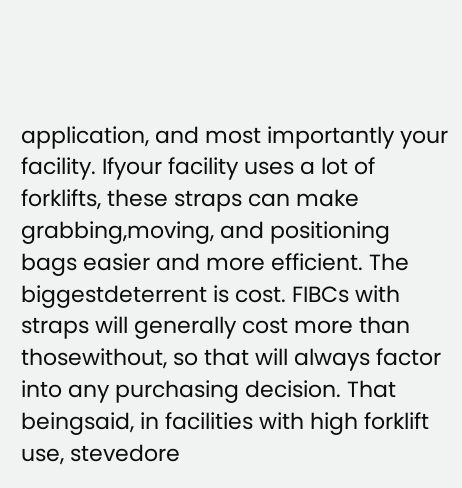application, and most importantly your facility. Ifyour facility uses a lot of forklifts, these straps can make grabbing,moving, and positioning bags easier and more efficient. The biggestdeterrent is cost. FIBCs with straps will generally cost more than thosewithout, so that will always factor into any purchasing decision. That beingsaid, in facilities with high forklift use, stevedore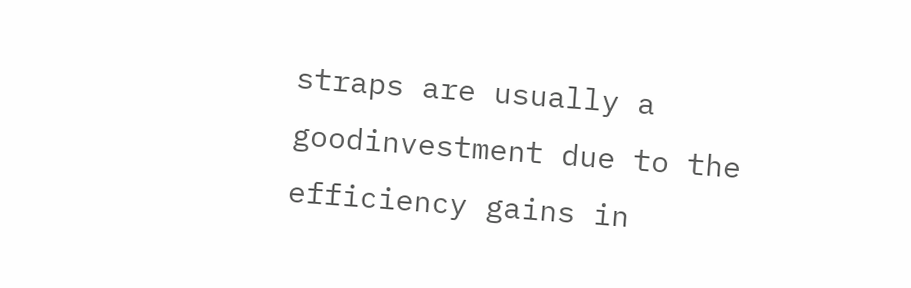straps are usually a goodinvestment due to the efficiency gains in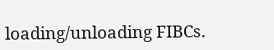loading/unloading FIBCs.